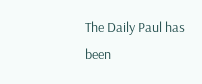The Daily Paul has been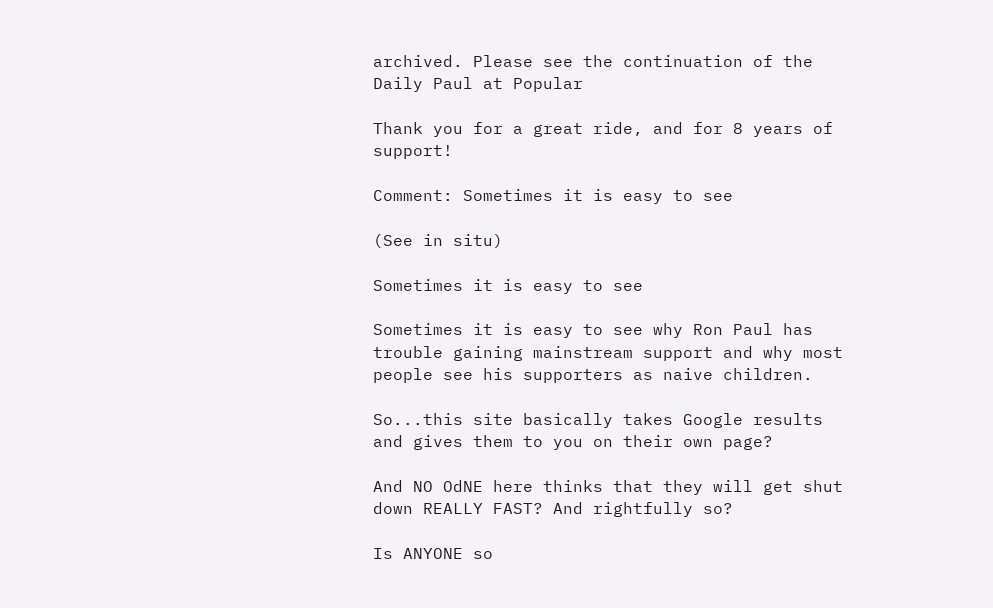archived. Please see the continuation of the Daily Paul at Popular

Thank you for a great ride, and for 8 years of support!

Comment: Sometimes it is easy to see

(See in situ)

Sometimes it is easy to see

Sometimes it is easy to see why Ron Paul has trouble gaining mainstream support and why most people see his supporters as naive children.

So...this site basically takes Google results and gives them to you on their own page?

And NO OdNE here thinks that they will get shut down REALLY FAST? And rightfully so?

Is ANYONE so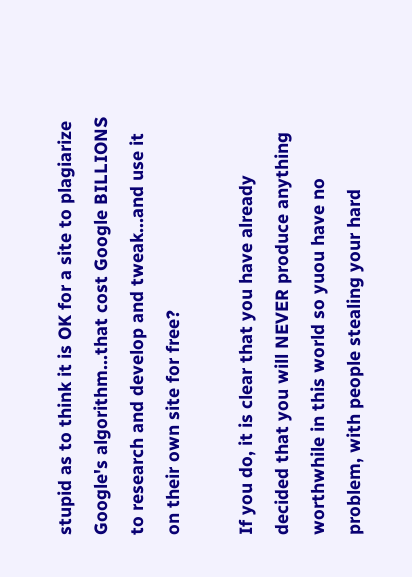stupid as to think it is OK for a site to plagiarize Google's algorithm...that cost Google BILLIONS to research and develop and tweak...and use it on their own site for free?

If you do, it is clear that you have already decided that you will NEVER produce anything worthwhile in this world so yuou have no problem, with people stealing your hard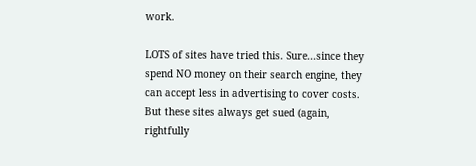work.

LOTS of sites have tried this. Sure...since they spend NO money on their search engine, they can accept less in advertising to cover costs. But these sites always get sued (again, rightfully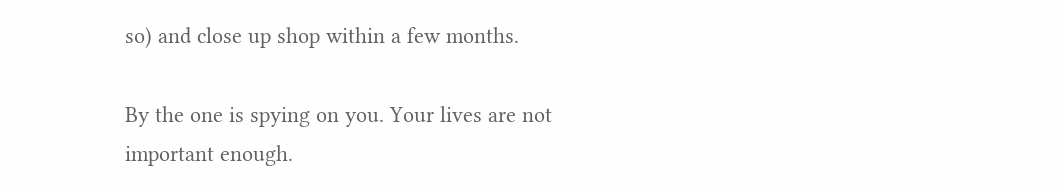so) and close up shop within a few months.

By the one is spying on you. Your lives are not important enough.